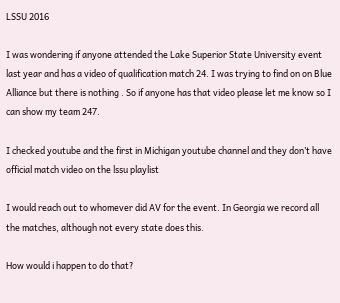LSSU 2016

I was wondering if anyone attended the Lake Superior State University event last year and has a video of qualification match 24. I was trying to find on on Blue Alliance but there is nothing . So if anyone has that video please let me know so I can show my team 247.

I checked youtube and the first in Michigan youtube channel and they don’t have official match video on the lssu playlist

I would reach out to whomever did AV for the event. In Georgia we record all the matches, although not every state does this.

How would i happen to do that?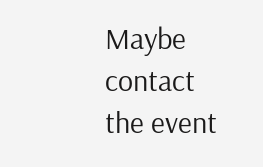Maybe contact the event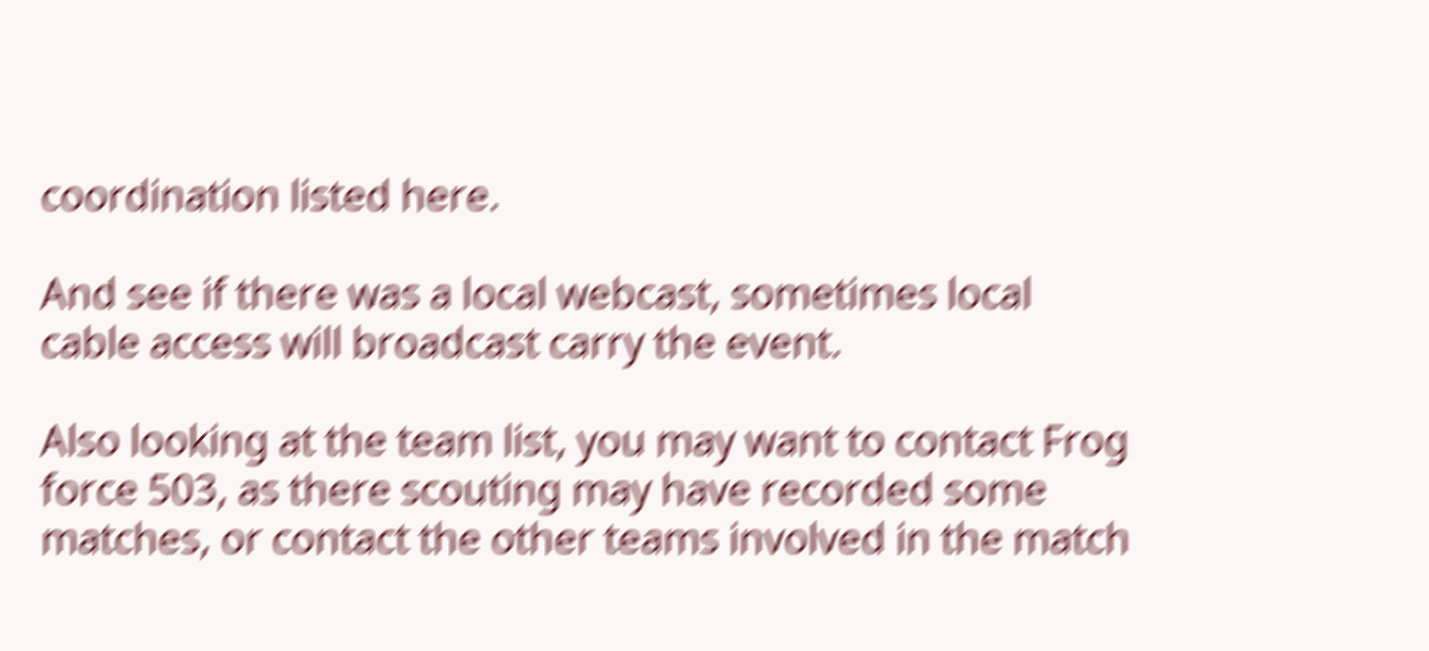coordination listed here.

And see if there was a local webcast, sometimes local cable access will broadcast carry the event.

Also looking at the team list, you may want to contact Frog force 503, as there scouting may have recorded some matches, or contact the other teams involved in the match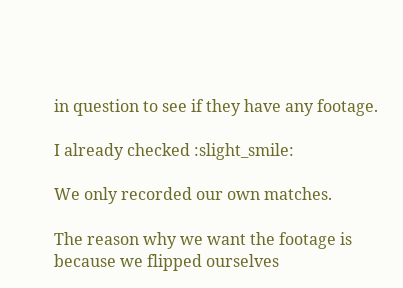in question to see if they have any footage.

I already checked :slight_smile:

We only recorded our own matches.

The reason why we want the footage is because we flipped ourselves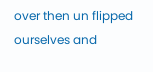over then un flipped ourselves and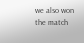we also won the match